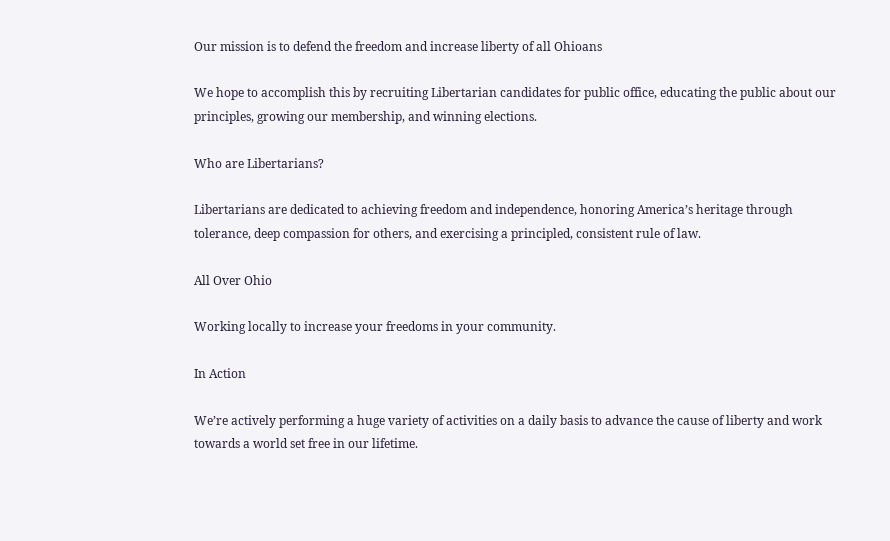Our mission is to defend the freedom and increase liberty of all Ohioans

We hope to accomplish this by recruiting Libertarian candidates for public office, educating the public about our principles, growing our membership, and winning elections.

Who are Libertarians?

Libertarians are dedicated to achieving freedom and independence, honoring America’s heritage through tolerance, deep compassion for others, and exercising a principled, consistent rule of law.

All Over Ohio

Working locally to increase your freedoms in your community.

In Action

We’re actively performing a huge variety of activities on a daily basis to advance the cause of liberty and work towards a world set free in our lifetime.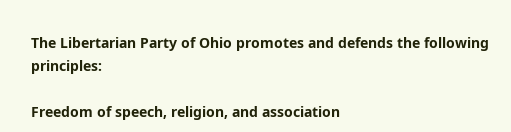The Libertarian Party of Ohio promotes and defends the following principles:

Freedom of speech, religion, and association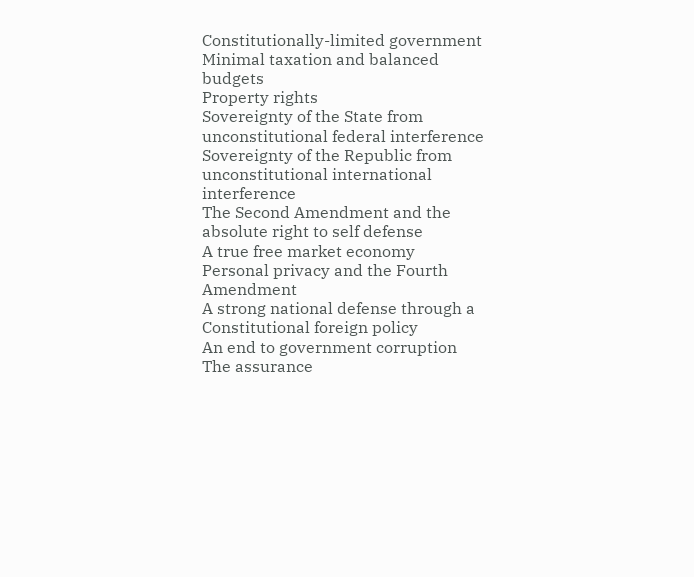Constitutionally-limited government
Minimal taxation and balanced budgets
Property rights
Sovereignty of the State from unconstitutional federal interference
Sovereignty of the Republic from unconstitutional international interference
The Second Amendment and the absolute right to self defense
A true free market economy
Personal privacy and the Fourth Amendment
A strong national defense through a Constitutional foreign policy
An end to government corruption
The assurance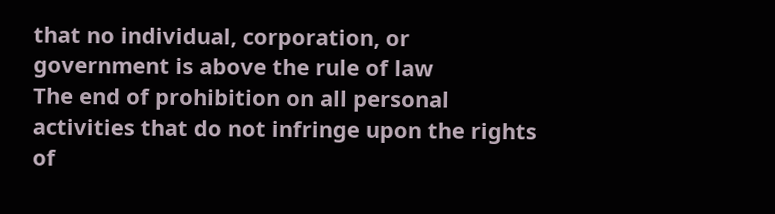that no individual, corporation, or government is above the rule of law
The end of prohibition on all personal activities that do not infringe upon the rights of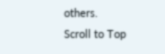others.
Scroll to Top